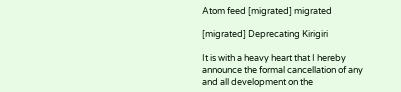Atom feed [migrated] migrated

[migrated] Deprecating Kirigiri

It is with a heavy heart that I hereby announce the formal cancellation of any and all development on the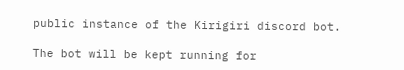public instance of the Kirigiri discord bot.

The bot will be kept running for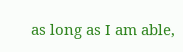as long as I am able,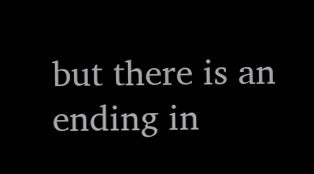but there is an ending in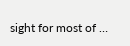sight for most of …